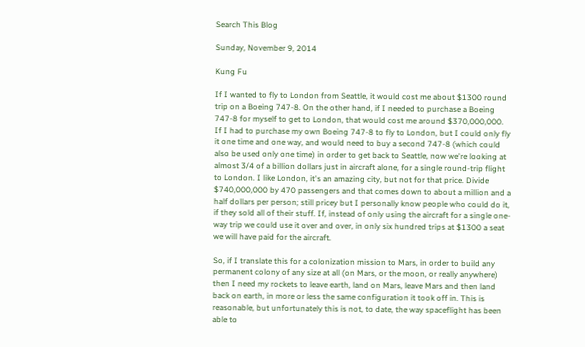Search This Blog

Sunday, November 9, 2014

Kung Fu

If I wanted to fly to London from Seattle, it would cost me about $1300 round trip on a Boeing 747-8. On the other hand, if I needed to purchase a Boeing 747-8 for myself to get to London, that would cost me around $370,000,000. If I had to purchase my own Boeing 747-8 to fly to London, but I could only fly it one time and one way, and would need to buy a second 747-8 (which could also be used only one time) in order to get back to Seattle, now we're looking at almost 3/4 of a billion dollars just in aircraft alone, for a single round-trip flight to London. I like London, it's an amazing city, but not for that price. Divide $740,000,000 by 470 passengers and that comes down to about a million and a half dollars per person; still pricey but I personally know people who could do it, if they sold all of their stuff. If, instead of only using the aircraft for a single one-way trip we could use it over and over, in only six hundred trips at $1300 a seat we will have paid for the aircraft.

So, if I translate this for a colonization mission to Mars, in order to build any permanent colony of any size at all (on Mars, or the moon, or really anywhere) then I need my rockets to leave earth, land on Mars, leave Mars and then land back on earth, in more or less the same configuration it took off in. This is reasonable, but unfortunately this is not, to date, the way spaceflight has been able to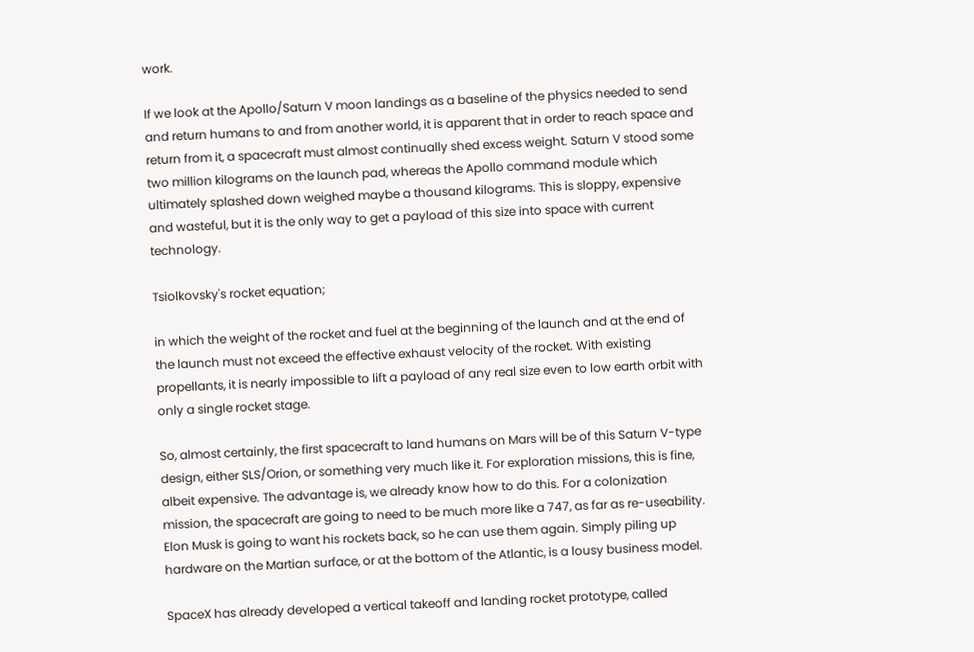work.

If we look at the Apollo/Saturn V moon landings as a baseline of the physics needed to send and return humans to and from another world, it is apparent that in order to reach space and return from it, a spacecraft must almost continually shed excess weight. Saturn V stood some two million kilograms on the launch pad, whereas the Apollo command module which ultimately splashed down weighed maybe a thousand kilograms. This is sloppy, expensive and wasteful, but it is the only way to get a payload of this size into space with current technology.

Tsiolkovsky's rocket equation;

in which the weight of the rocket and fuel at the beginning of the launch and at the end of the launch must not exceed the effective exhaust velocity of the rocket. With existing propellants, it is nearly impossible to lift a payload of any real size even to low earth orbit with only a single rocket stage.

So, almost certainly, the first spacecraft to land humans on Mars will be of this Saturn V-type design, either SLS/Orion, or something very much like it. For exploration missions, this is fine, albeit expensive. The advantage is, we already know how to do this. For a colonization mission, the spacecraft are going to need to be much more like a 747, as far as re-useability. Elon Musk is going to want his rockets back, so he can use them again. Simply piling up hardware on the Martian surface, or at the bottom of the Atlantic, is a lousy business model.

SpaceX has already developed a vertical takeoff and landing rocket prototype, called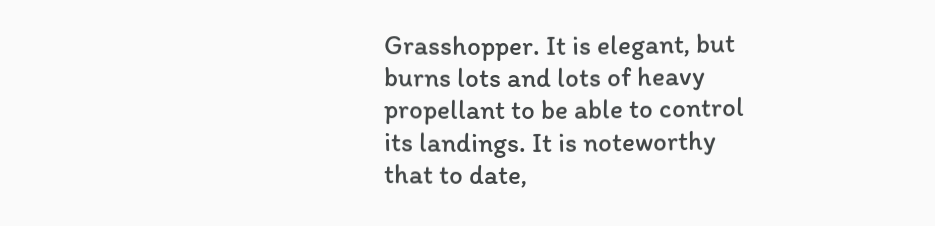Grasshopper. It is elegant, but burns lots and lots of heavy propellant to be able to control its landings. It is noteworthy that to date,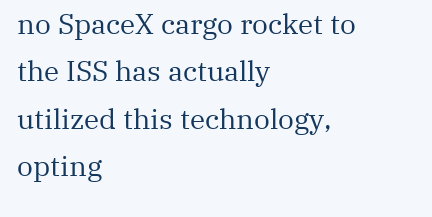no SpaceX cargo rocket to the ISS has actually utilized this technology, opting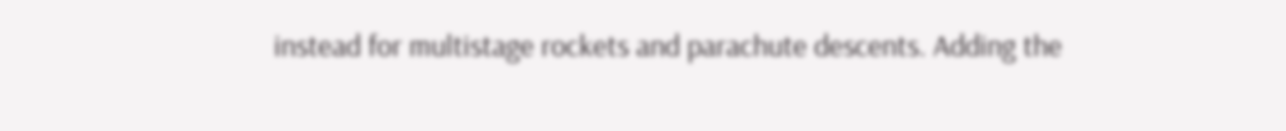instead for multistage rockets and parachute descents. Adding the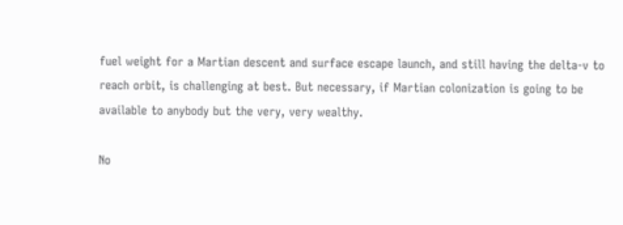fuel weight for a Martian descent and surface escape launch, and still having the delta-v to reach orbit, is challenging at best. But necessary, if Martian colonization is going to be available to anybody but the very, very wealthy.

No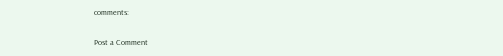comments:

Post a Comment